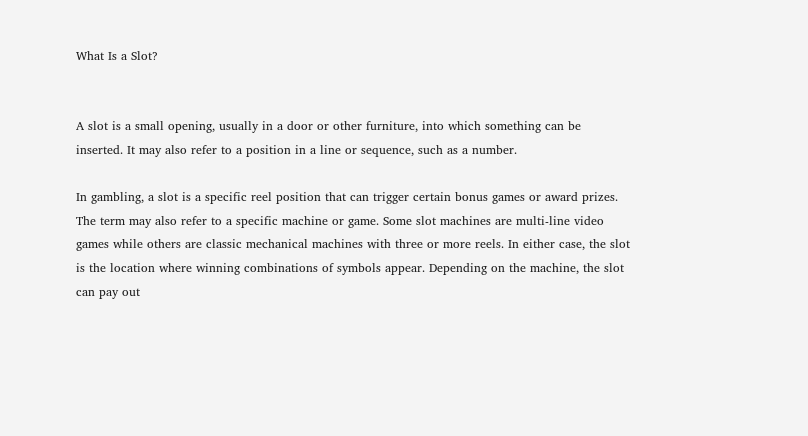What Is a Slot?


A slot is a small opening, usually in a door or other furniture, into which something can be inserted. It may also refer to a position in a line or sequence, such as a number.

In gambling, a slot is a specific reel position that can trigger certain bonus games or award prizes. The term may also refer to a specific machine or game. Some slot machines are multi-line video games while others are classic mechanical machines with three or more reels. In either case, the slot is the location where winning combinations of symbols appear. Depending on the machine, the slot can pay out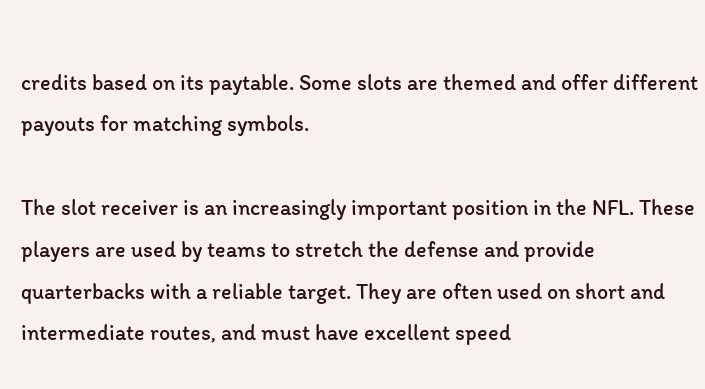credits based on its paytable. Some slots are themed and offer different payouts for matching symbols.

The slot receiver is an increasingly important position in the NFL. These players are used by teams to stretch the defense and provide quarterbacks with a reliable target. They are often used on short and intermediate routes, and must have excellent speed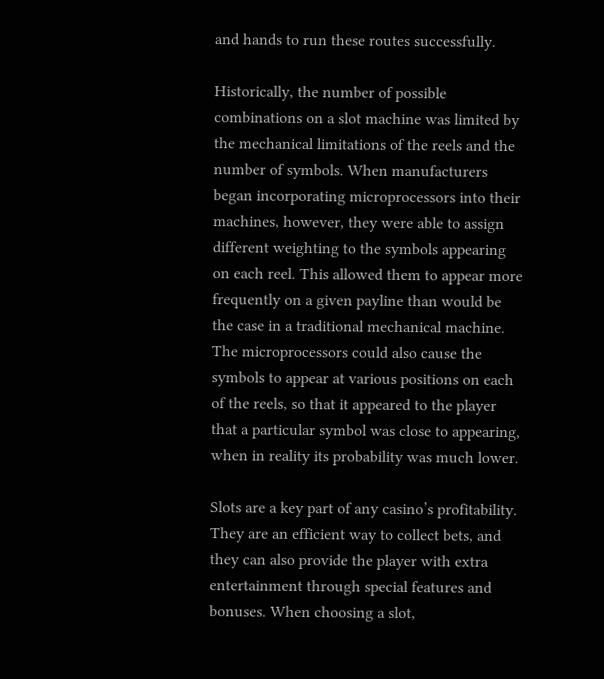and hands to run these routes successfully.

Historically, the number of possible combinations on a slot machine was limited by the mechanical limitations of the reels and the number of symbols. When manufacturers began incorporating microprocessors into their machines, however, they were able to assign different weighting to the symbols appearing on each reel. This allowed them to appear more frequently on a given payline than would be the case in a traditional mechanical machine. The microprocessors could also cause the symbols to appear at various positions on each of the reels, so that it appeared to the player that a particular symbol was close to appearing, when in reality its probability was much lower.

Slots are a key part of any casino’s profitability. They are an efficient way to collect bets, and they can also provide the player with extra entertainment through special features and bonuses. When choosing a slot,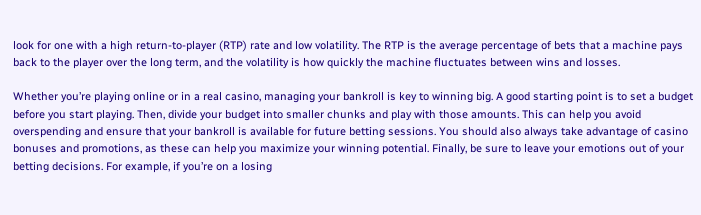look for one with a high return-to-player (RTP) rate and low volatility. The RTP is the average percentage of bets that a machine pays back to the player over the long term, and the volatility is how quickly the machine fluctuates between wins and losses.

Whether you’re playing online or in a real casino, managing your bankroll is key to winning big. A good starting point is to set a budget before you start playing. Then, divide your budget into smaller chunks and play with those amounts. This can help you avoid overspending and ensure that your bankroll is available for future betting sessions. You should also always take advantage of casino bonuses and promotions, as these can help you maximize your winning potential. Finally, be sure to leave your emotions out of your betting decisions. For example, if you’re on a losing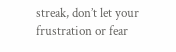streak, don’t let your frustration or fear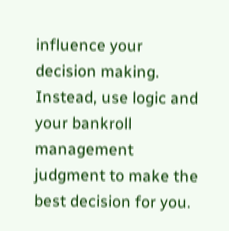influence your decision making. Instead, use logic and your bankroll management judgment to make the best decision for you.